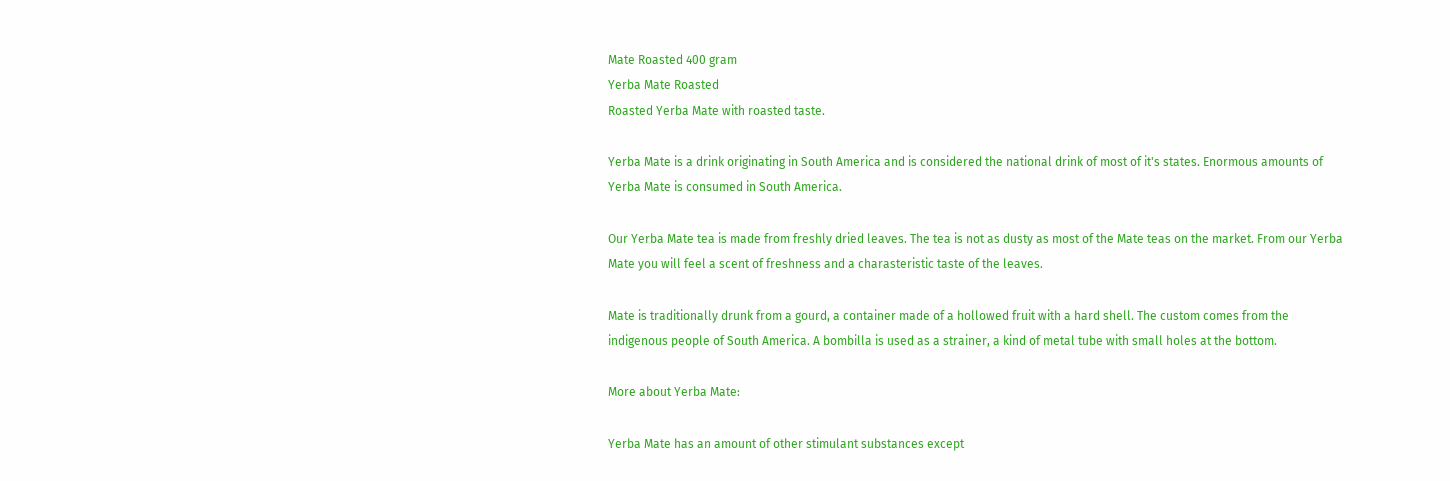Mate Roasted 400 gram
Yerba Mate Roasted
Roasted Yerba Mate with roasted taste.

Yerba Mate is a drink originating in South America and is considered the national drink of most of it's states. Enormous amounts of Yerba Mate is consumed in South America.

Our Yerba Mate tea is made from freshly dried leaves. The tea is not as dusty as most of the Mate teas on the market. From our Yerba Mate you will feel a scent of freshness and a charasteristic taste of the leaves.

Mate is traditionally drunk from a gourd, a container made of a hollowed fruit with a hard shell. The custom comes from the indigenous people of South America. A bombilla is used as a strainer, a kind of metal tube with small holes at the bottom.

More about Yerba Mate:

Yerba Mate has an amount of other stimulant substances except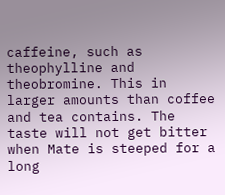caffeine, such as theophylline and theobromine. This in larger amounts than coffee and tea contains. The taste will not get bitter when Mate is steeped for a long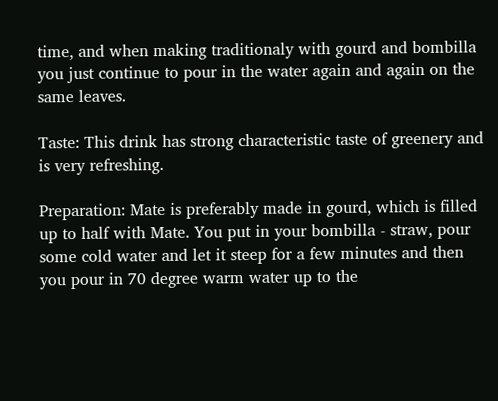time, and when making traditionaly with gourd and bombilla you just continue to pour in the water again and again on the same leaves.

Taste: This drink has strong characteristic taste of greenery and is very refreshing.

Preparation: Mate is preferably made in gourd, which is filled up to half with Mate. You put in your bombilla - straw, pour some cold water and let it steep for a few minutes and then you pour in 70 degree warm water up to the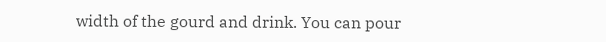width of the gourd and drink. You can pour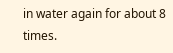in water again for about 8 times.